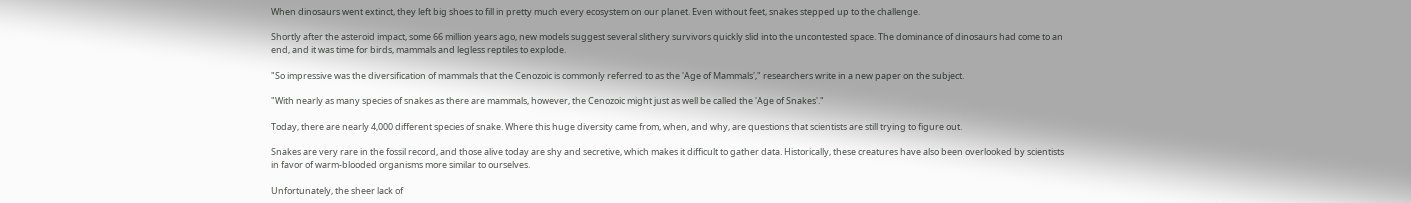When dinosaurs went extinct, they left big shoes to fill in pretty much every ecosystem on our planet. Even without feet, snakes stepped up to the challenge.

Shortly after the asteroid impact, some 66 million years ago, new models suggest several slithery survivors quickly slid into the uncontested space. The dominance of dinosaurs had come to an end, and it was time for birds, mammals and legless reptiles to explode.

"So impressive was the diversification of mammals that the Cenozoic is commonly referred to as the 'Age of Mammals'," researchers write in a new paper on the subject.

"With nearly as many species of snakes as there are mammals, however, the Cenozoic might just as well be called the 'Age of Snakes'."

Today, there are nearly 4,000 different species of snake. Where this huge diversity came from, when, and why, are questions that scientists are still trying to figure out.

Snakes are very rare in the fossil record, and those alive today are shy and secretive, which makes it difficult to gather data. Historically, these creatures have also been overlooked by scientists in favor of warm-blooded organisms more similar to ourselves.

Unfortunately, the sheer lack of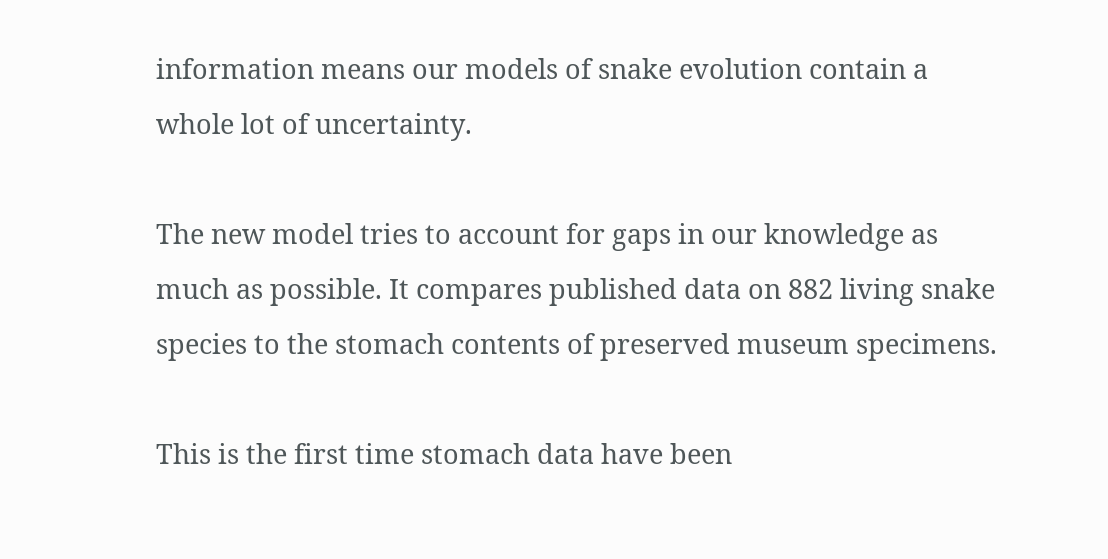information means our models of snake evolution contain a whole lot of uncertainty.

The new model tries to account for gaps in our knowledge as much as possible. It compares published data on 882 living snake species to the stomach contents of preserved museum specimens.

This is the first time stomach data have been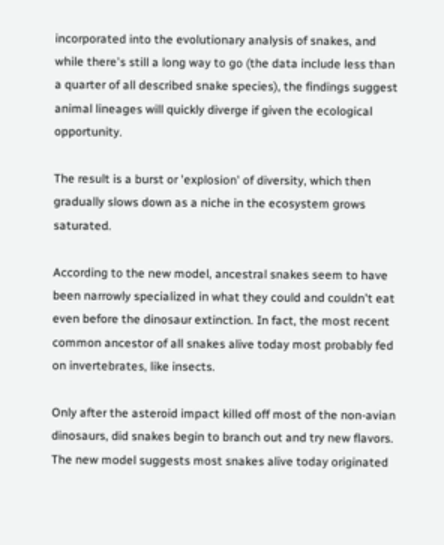incorporated into the evolutionary analysis of snakes, and while there's still a long way to go (the data include less than a quarter of all described snake species), the findings suggest animal lineages will quickly diverge if given the ecological opportunity.

The result is a burst or 'explosion' of diversity, which then gradually slows down as a niche in the ecosystem grows saturated.

According to the new model, ancestral snakes seem to have been narrowly specialized in what they could and couldn't eat even before the dinosaur extinction. In fact, the most recent common ancestor of all snakes alive today most probably fed on invertebrates, like insects.

Only after the asteroid impact killed off most of the non-avian dinosaurs, did snakes begin to branch out and try new flavors. The new model suggests most snakes alive today originated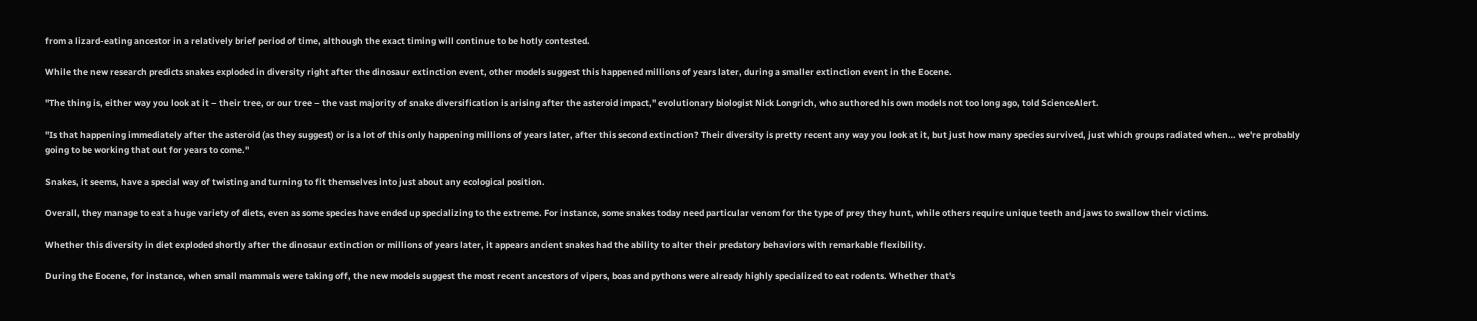from a lizard-eating ancestor in a relatively brief period of time, although the exact timing will continue to be hotly contested.

While the new research predicts snakes exploded in diversity right after the dinosaur extinction event, other models suggest this happened millions of years later, during a smaller extinction event in the Eocene.

"The thing is, either way you look at it – their tree, or our tree – the vast majority of snake diversification is arising after the asteroid impact," evolutionary biologist Nick Longrich, who authored his own models not too long ago, told ScienceAlert.

"Is that happening immediately after the asteroid (as they suggest) or is a lot of this only happening millions of years later, after this second extinction? Their diversity is pretty recent any way you look at it, but just how many species survived, just which groups radiated when… we're probably going to be working that out for years to come."

Snakes, it seems, have a special way of twisting and turning to fit themselves into just about any ecological position.

Overall, they manage to eat a huge variety of diets, even as some species have ended up specializing to the extreme. For instance, some snakes today need particular venom for the type of prey they hunt, while others require unique teeth and jaws to swallow their victims.

Whether this diversity in diet exploded shortly after the dinosaur extinction or millions of years later, it appears ancient snakes had the ability to alter their predatory behaviors with remarkable flexibility.

During the Eocene, for instance, when small mammals were taking off, the new models suggest the most recent ancestors of vipers, boas and pythons were already highly specialized to eat rodents. Whether that's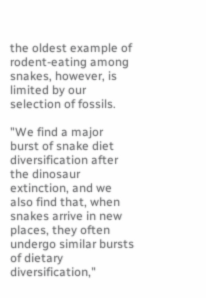the oldest example of rodent-eating among snakes, however, is limited by our selection of fossils.

"We find a major burst of snake diet diversification after the dinosaur extinction, and we also find that, when snakes arrive in new places, they often undergo similar bursts of dietary diversification,"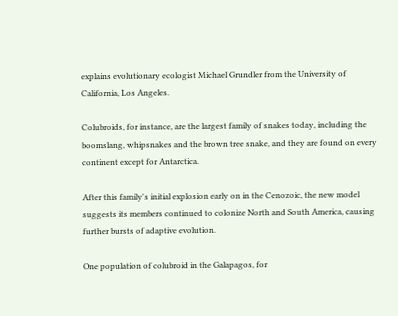explains evolutionary ecologist Michael Grundler from the University of California, Los Angeles.

Colubroids, for instance, are the largest family of snakes today, including the boomslang, whipsnakes and the brown tree snake, and they are found on every continent except for Antarctica.

After this family's initial explosion early on in the Cenozoic, the new model suggests its members continued to colonize North and South America, causing further bursts of adaptive evolution.

One population of colubroid in the Galapagos, for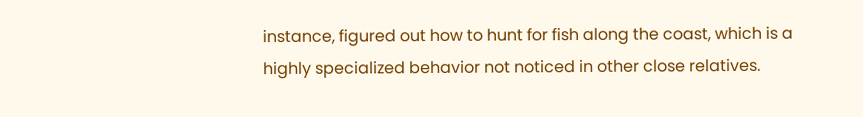instance, figured out how to hunt for fish along the coast, which is a highly specialized behavior not noticed in other close relatives.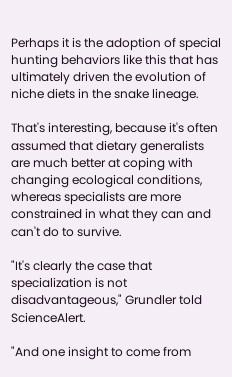Perhaps it is the adoption of special hunting behaviors like this that has ultimately driven the evolution of niche diets in the snake lineage.

That's interesting, because it's often assumed that dietary generalists are much better at coping with changing ecological conditions, whereas specialists are more constrained in what they can and can't do to survive.

"It's clearly the case that specialization is not disadvantageous," Grundler told ScienceAlert.

"And one insight to come from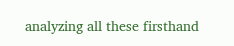analyzing all these firsthand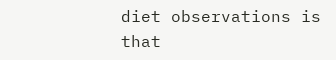diet observations is that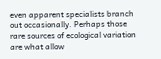even apparent specialists branch out occasionally. Perhaps those rare sources of ecological variation are what allow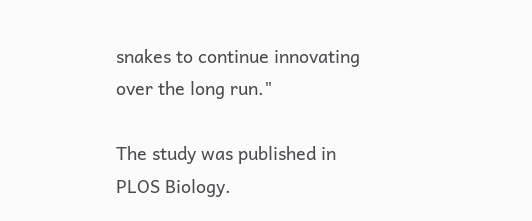snakes to continue innovating over the long run."

The study was published in PLOS Biology.